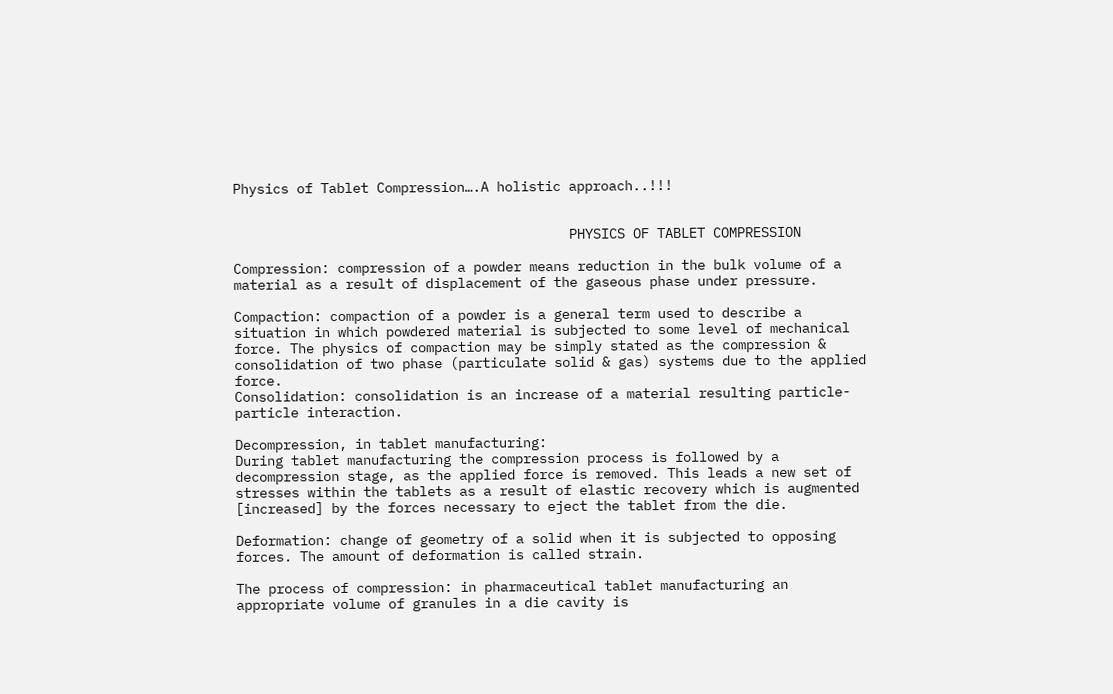Physics of Tablet Compression….A holistic approach..!!!


                                          PHYSICS OF TABLET COMPRESSION

Compression: compression of a powder means reduction in the bulk volume of a material as a result of displacement of the gaseous phase under pressure.

Compaction: compaction of a powder is a general term used to describe a situation in which powdered material is subjected to some level of mechanical force. The physics of compaction may be simply stated as the compression & consolidation of two phase (particulate solid & gas) systems due to the applied force.
Consolidation: consolidation is an increase of a material resulting particle-particle interaction.

Decompression, in tablet manufacturing:
During tablet manufacturing the compression process is followed by a decompression stage, as the applied force is removed. This leads a new set of stresses within the tablets as a result of elastic recovery which is augmented [increased] by the forces necessary to eject the tablet from the die.

Deformation: change of geometry of a solid when it is subjected to opposing forces. The amount of deformation is called strain.

The process of compression: in pharmaceutical tablet manufacturing an appropriate volume of granules in a die cavity is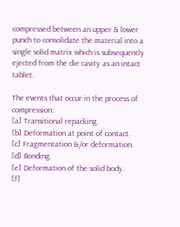compressed between an upper & lower punch to consolidate the material into a single solid matrix which is subsequently ejected from the die cavity as an intact tablet.

The events that occur in the process of compression:
[a] Transitional repacking.
[b] Deformation at point of contact.
[c] Fragmentation &/or deformation.
[d] Bonding.
[e] Deformation of the solid body.
[f]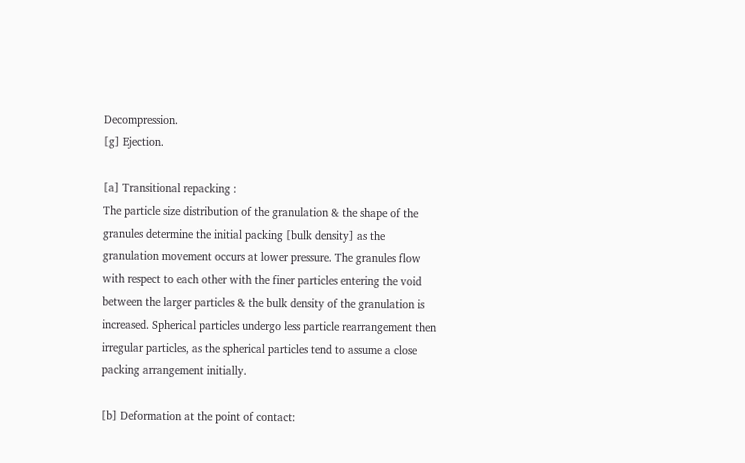Decompression.
[g] Ejection.

[a] Transitional repacking :
The particle size distribution of the granulation & the shape of the granules determine the initial packing [bulk density] as the granulation movement occurs at lower pressure. The granules flow with respect to each other with the finer particles entering the void between the larger particles & the bulk density of the granulation is increased. Spherical particles undergo less particle rearrangement then irregular particles, as the spherical particles tend to assume a close packing arrangement initially.

[b] Deformation at the point of contact: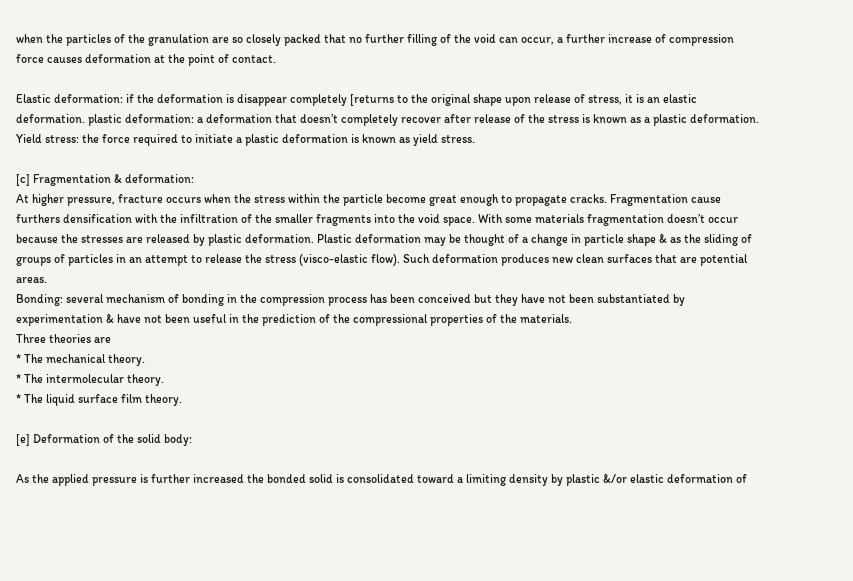when the particles of the granulation are so closely packed that no further filling of the void can occur, a further increase of compression force causes deformation at the point of contact.

Elastic deformation: if the deformation is disappear completely [returns to the original shape upon release of stress, it is an elastic deformation. plastic deformation: a deformation that doesn’t completely recover after release of the stress is known as a plastic deformation.
Yield stress: the force required to initiate a plastic deformation is known as yield stress.

[c] Fragmentation & deformation:
At higher pressure, fracture occurs when the stress within the particle become great enough to propagate cracks. Fragmentation cause furthers densification with the infiltration of the smaller fragments into the void space. With some materials fragmentation doesn’t occur because the stresses are released by plastic deformation. Plastic deformation may be thought of a change in particle shape & as the sliding of groups of particles in an attempt to release the stress (visco-elastic flow). Such deformation produces new clean surfaces that are potential areas.
Bonding: several mechanism of bonding in the compression process has been conceived but they have not been substantiated by experimentation & have not been useful in the prediction of the compressional properties of the materials.
Three theories are
* The mechanical theory.
* The intermolecular theory.
* The liquid surface film theory.

[e] Deformation of the solid body:

As the applied pressure is further increased the bonded solid is consolidated toward a limiting density by plastic &/or elastic deformation of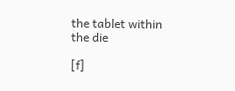the tablet within the die

[f]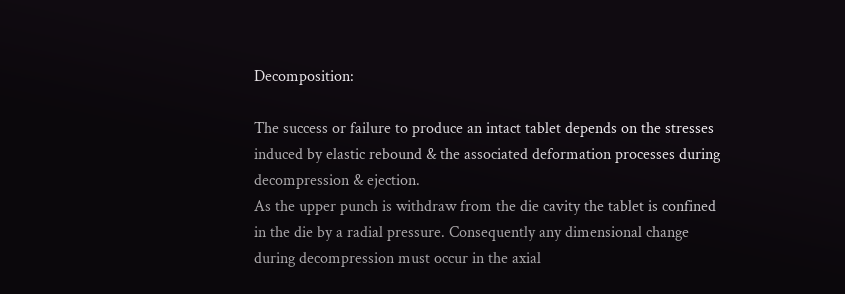Decomposition:

The success or failure to produce an intact tablet depends on the stresses induced by elastic rebound & the associated deformation processes during decompression & ejection.
As the upper punch is withdraw from the die cavity the tablet is confined in the die by a radial pressure. Consequently any dimensional change during decompression must occur in the axial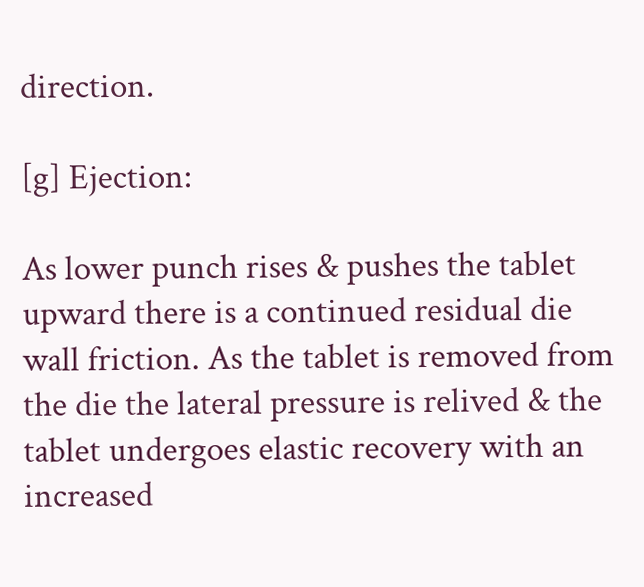direction.

[g] Ejection:

As lower punch rises & pushes the tablet upward there is a continued residual die wall friction. As the tablet is removed from the die the lateral pressure is relived & the tablet undergoes elastic recovery with an increased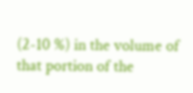(2-10 %) in the volume of that portion of the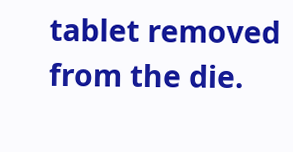tablet removed from the die.